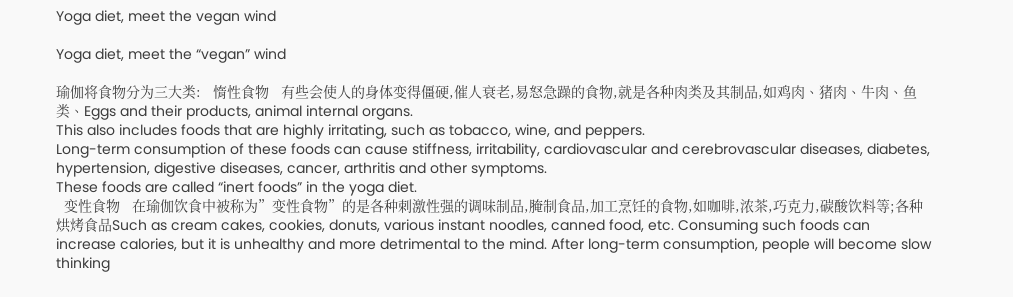Yoga diet, meet the vegan wind

Yoga diet, meet the “vegan” wind

瑜伽将食物分为三大类:   惰性食物   有些会使人的身体变得僵硬,催人衰老,易怒急躁的食物,就是各种肉类及其制品,如鸡肉、猪肉、牛肉、鱼类、Eggs and their products, animal internal organs.
This also includes foods that are highly irritating, such as tobacco, wine, and peppers.
Long-term consumption of these foods can cause stiffness, irritability, cardiovascular and cerebrovascular diseases, diabetes, hypertension, digestive diseases, cancer, arthritis and other symptoms.
These foods are called “inert foods” in the yoga diet.
  变性食物   在瑜伽饮食中被称为”变性食物”的是各种刺激性强的调味制品,腌制食品,加工烹饪的食物,如咖啡,浓茶,巧克力,碳酸饮料等;各种烘烤食品Such as cream cakes, cookies, donuts, various instant noodles, canned food, etc. Consuming such foods can increase calories, but it is unhealthy and more detrimental to the mind. After long-term consumption, people will become slow thinking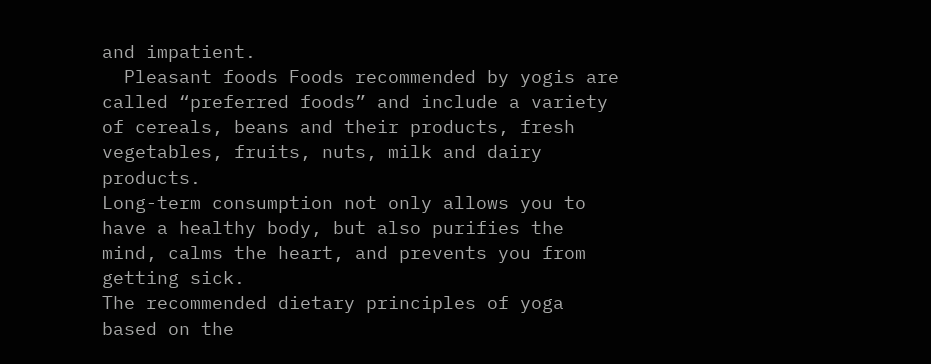and impatient.
  Pleasant foods Foods recommended by yogis are called “preferred foods” and include a variety of cereals, beans and their products, fresh vegetables, fruits, nuts, milk and dairy products.
Long-term consumption not only allows you to have a healthy body, but also purifies the mind, calms the heart, and prevents you from getting sick.
The recommended dietary principles of yoga based on the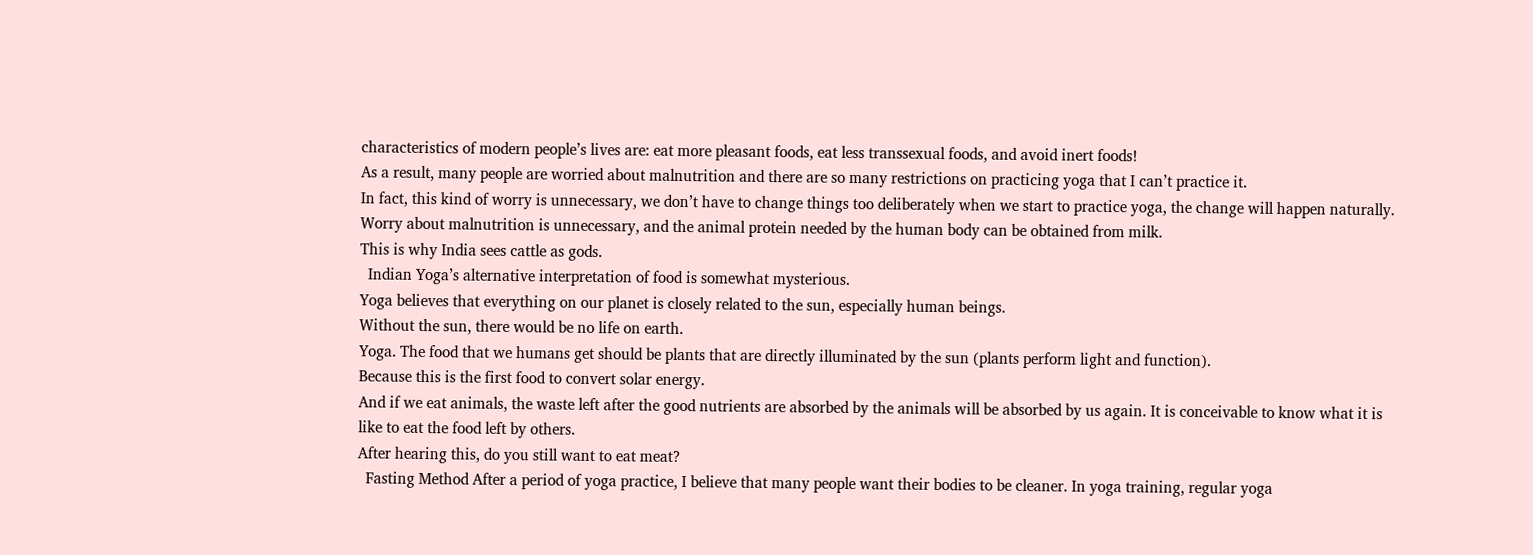characteristics of modern people’s lives are: eat more pleasant foods, eat less transsexual foods, and avoid inert foods!
As a result, many people are worried about malnutrition and there are so many restrictions on practicing yoga that I can’t practice it.
In fact, this kind of worry is unnecessary, we don’t have to change things too deliberately when we start to practice yoga, the change will happen naturally.
Worry about malnutrition is unnecessary, and the animal protein needed by the human body can be obtained from milk.
This is why India sees cattle as gods.
  Indian Yoga’s alternative interpretation of food is somewhat mysterious.
Yoga believes that everything on our planet is closely related to the sun, especially human beings.
Without the sun, there would be no life on earth.
Yoga. The food that we humans get should be plants that are directly illuminated by the sun (plants perform light and function).
Because this is the first food to convert solar energy.
And if we eat animals, the waste left after the good nutrients are absorbed by the animals will be absorbed by us again. It is conceivable to know what it is like to eat the food left by others.
After hearing this, do you still want to eat meat?
  Fasting Method After a period of yoga practice, I believe that many people want their bodies to be cleaner. In yoga training, regular yoga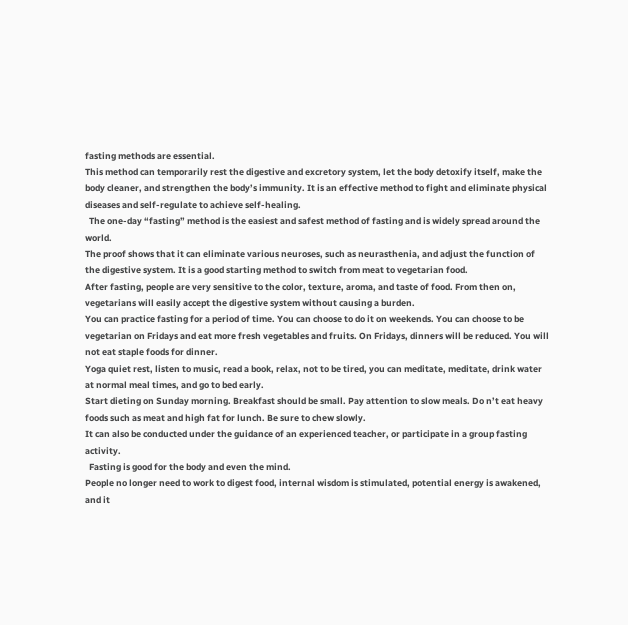fasting methods are essential.
This method can temporarily rest the digestive and excretory system, let the body detoxify itself, make the body cleaner, and strengthen the body’s immunity. It is an effective method to fight and eliminate physical diseases and self-regulate to achieve self-healing.
  The one-day “fasting” method is the easiest and safest method of fasting and is widely spread around the world.
The proof shows that it can eliminate various neuroses, such as neurasthenia, and adjust the function of the digestive system. It is a good starting method to switch from meat to vegetarian food.
After fasting, people are very sensitive to the color, texture, aroma, and taste of food. From then on, vegetarians will easily accept the digestive system without causing a burden.
You can practice fasting for a period of time. You can choose to do it on weekends. You can choose to be vegetarian on Fridays and eat more fresh vegetables and fruits. On Fridays, dinners will be reduced. You will not eat staple foods for dinner.
Yoga quiet rest, listen to music, read a book, relax, not to be tired, you can meditate, meditate, drink water at normal meal times, and go to bed early.
Start dieting on Sunday morning. Breakfast should be small. Pay attention to slow meals. Do n’t eat heavy foods such as meat and high fat for lunch. Be sure to chew slowly.
It can also be conducted under the guidance of an experienced teacher, or participate in a group fasting activity.
  Fasting is good for the body and even the mind.
People no longer need to work to digest food, internal wisdom is stimulated, potential energy is awakened, and it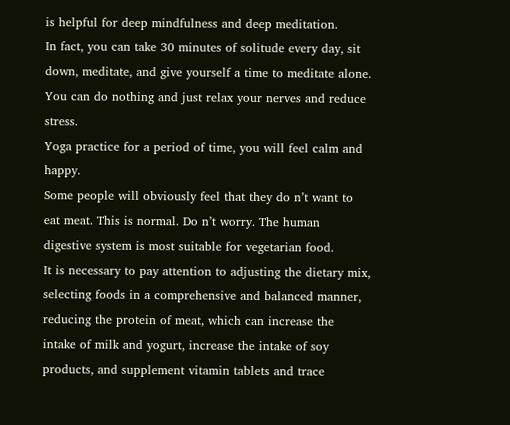is helpful for deep mindfulness and deep meditation.
In fact, you can take 30 minutes of solitude every day, sit down, meditate, and give yourself a time to meditate alone. You can do nothing and just relax your nerves and reduce stress.
Yoga practice for a period of time, you will feel calm and happy.
Some people will obviously feel that they do n’t want to eat meat. This is normal. Do n’t worry. The human digestive system is most suitable for vegetarian food.
It is necessary to pay attention to adjusting the dietary mix, selecting foods in a comprehensive and balanced manner, reducing the protein of meat, which can increase the intake of milk and yogurt, increase the intake of soy products, and supplement vitamin tablets and trace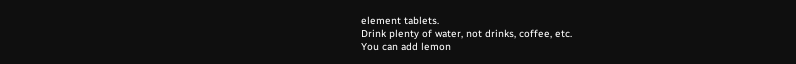element tablets.
Drink plenty of water, not drinks, coffee, etc.
You can add lemon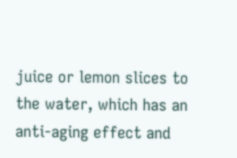juice or lemon slices to the water, which has an anti-aging effect and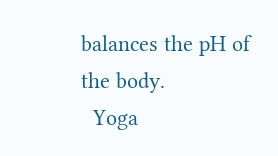balances the pH of the body.
  Yoga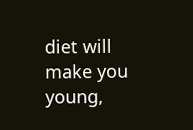diet will make you young,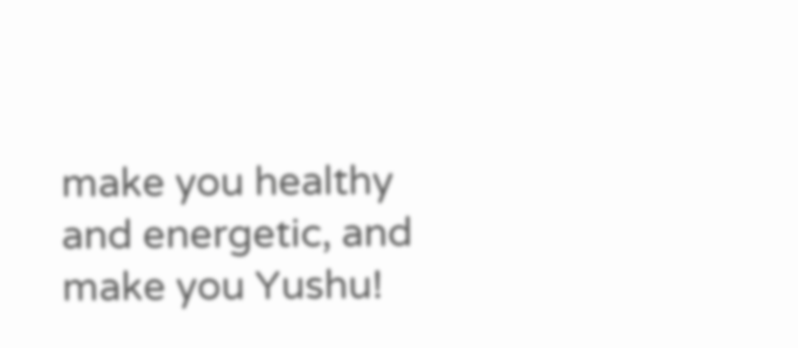make you healthy and energetic, and make you Yushu!